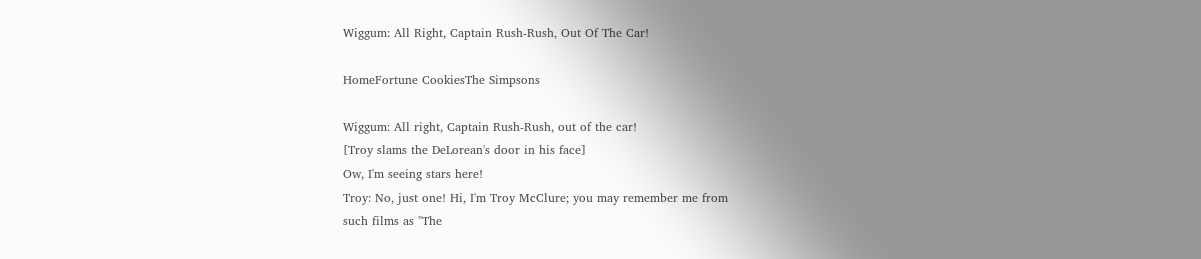Wiggum: All Right, Captain Rush-Rush, Out Of The Car!

HomeFortune CookiesThe Simpsons

Wiggum: All right, Captain Rush-Rush, out of the car!
[Troy slams the DeLorean's door in his face]
Ow, I'm seeing stars here!
Troy: No, just one! Hi, I'm Troy McClure; you may remember me from
such films as "The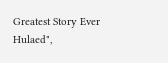Greatest Story Ever Hulaed",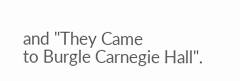and "They Came
to Burgle Carnegie Hall".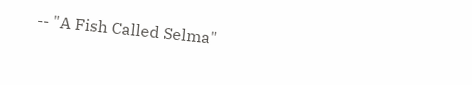-- "A Fish Called Selma"